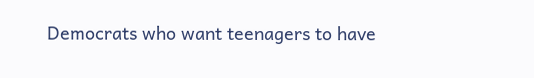Democrats who want teenagers to have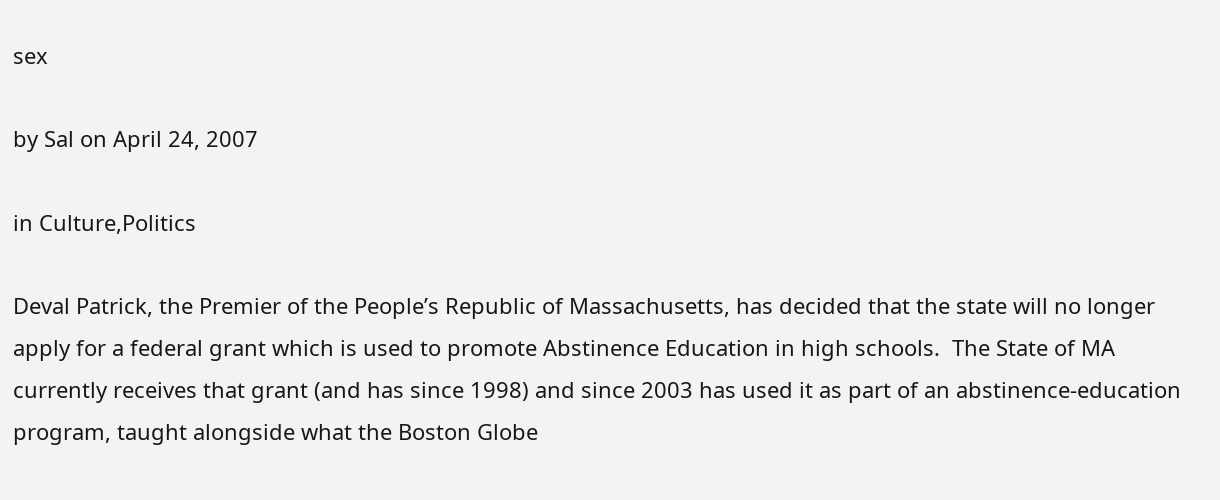sex

by Sal on April 24, 2007

in Culture,Politics

Deval Patrick, the Premier of the People’s Republic of Massachusetts, has decided that the state will no longer apply for a federal grant which is used to promote Abstinence Education in high schools.  The State of MA currently receives that grant (and has since 1998) and since 2003 has used it as part of an abstinence-education program, taught alongside what the Boston Globe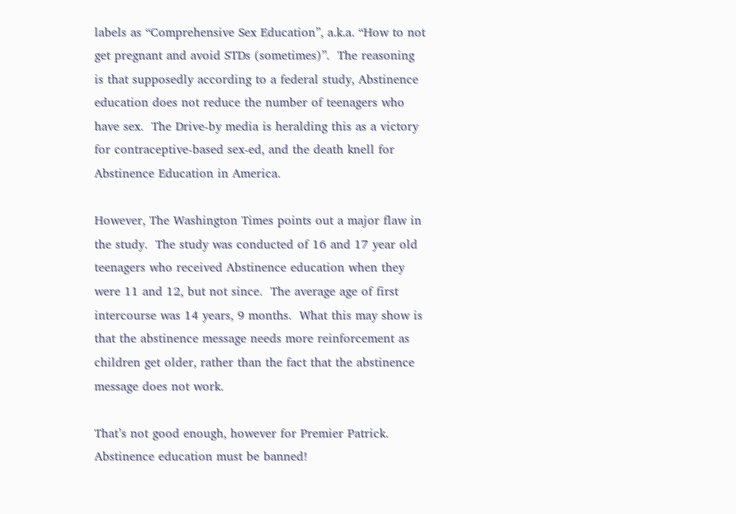labels as “Comprehensive Sex Education”, a.k.a. “How to not get pregnant and avoid STDs (sometimes)”.  The reasoning is that supposedly according to a federal study, Abstinence education does not reduce the number of teenagers who have sex.  The Drive-by media is heralding this as a victory for contraceptive-based sex-ed, and the death knell for Abstinence Education in America.

However, The Washington Times points out a major flaw in the study.  The study was conducted of 16 and 17 year old teenagers who received Abstinence education when they were 11 and 12, but not since.  The average age of first intercourse was 14 years, 9 months.  What this may show is that the abstinence message needs more reinforcement as children get older, rather than the fact that the abstinence message does not work.

That’s not good enough, however for Premier Patrick.  Abstinence education must be banned!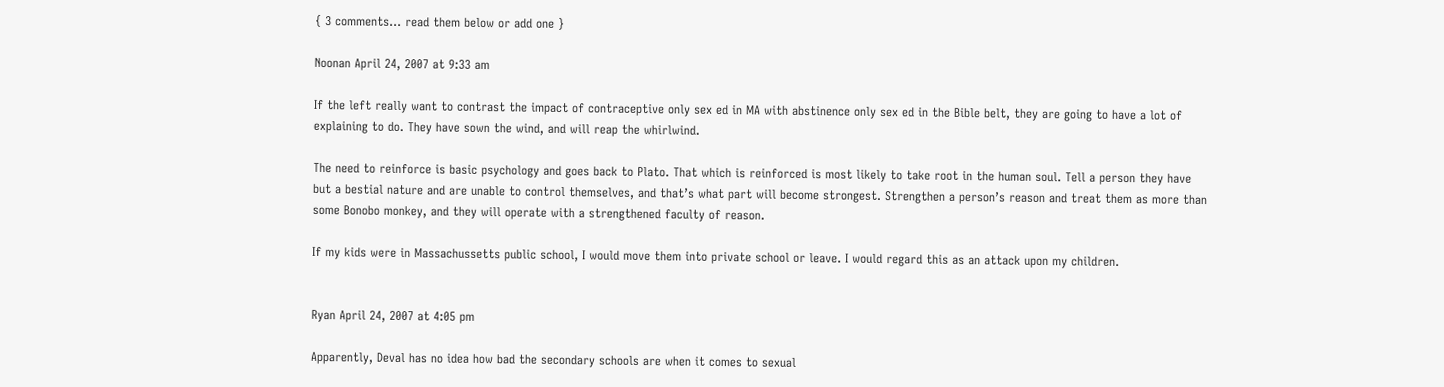{ 3 comments… read them below or add one }

Noonan April 24, 2007 at 9:33 am

If the left really want to contrast the impact of contraceptive only sex ed in MA with abstinence only sex ed in the Bible belt, they are going to have a lot of explaining to do. They have sown the wind, and will reap the whirlwind.

The need to reinforce is basic psychology and goes back to Plato. That which is reinforced is most likely to take root in the human soul. Tell a person they have but a bestial nature and are unable to control themselves, and that’s what part will become strongest. Strengthen a person’s reason and treat them as more than some Bonobo monkey, and they will operate with a strengthened faculty of reason.

If my kids were in Massachussetts public school, I would move them into private school or leave. I would regard this as an attack upon my children.


Ryan April 24, 2007 at 4:05 pm

Apparently, Deval has no idea how bad the secondary schools are when it comes to sexual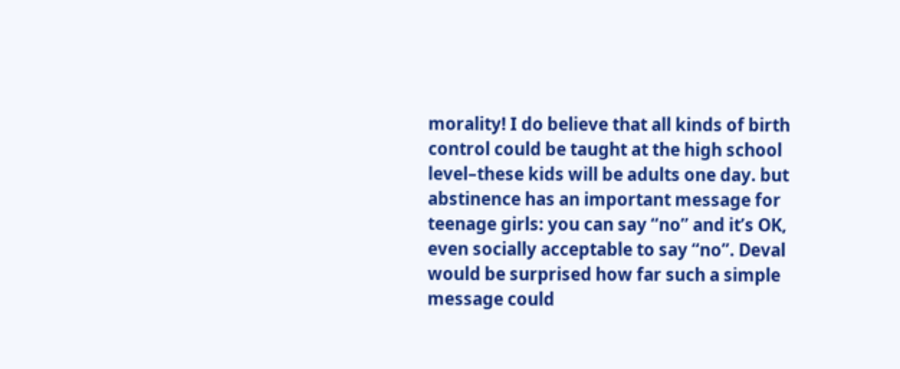morality! I do believe that all kinds of birth control could be taught at the high school level–these kids will be adults one day. but abstinence has an important message for teenage girls: you can say “no” and it’s OK, even socially acceptable to say “no”. Deval would be surprised how far such a simple message could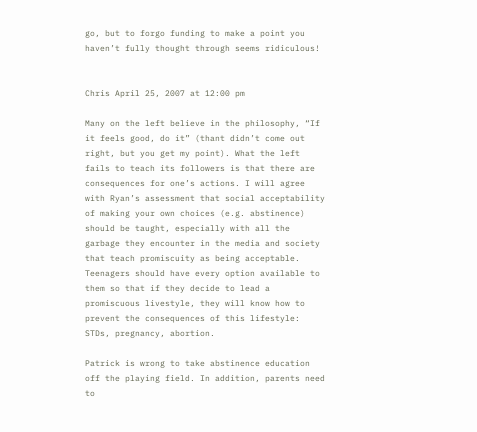go, but to forgo funding to make a point you haven’t fully thought through seems ridiculous!


Chris April 25, 2007 at 12:00 pm

Many on the left believe in the philosophy, “If it feels good, do it” (thant didn’t come out right, but you get my point). What the left fails to teach its followers is that there are consequences for one’s actions. I will agree with Ryan’s assessment that social acceptability of making your own choices (e.g. abstinence) should be taught, especially with all the garbage they encounter in the media and society that teach promiscuity as being acceptable. Teenagers should have every option available to them so that if they decide to lead a promiscuous livestyle, they will know how to prevent the consequences of this lifestyle: STDs, pregnancy, abortion.

Patrick is wrong to take abstinence education off the playing field. In addition, parents need to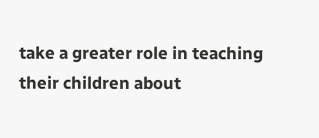take a greater role in teaching their children about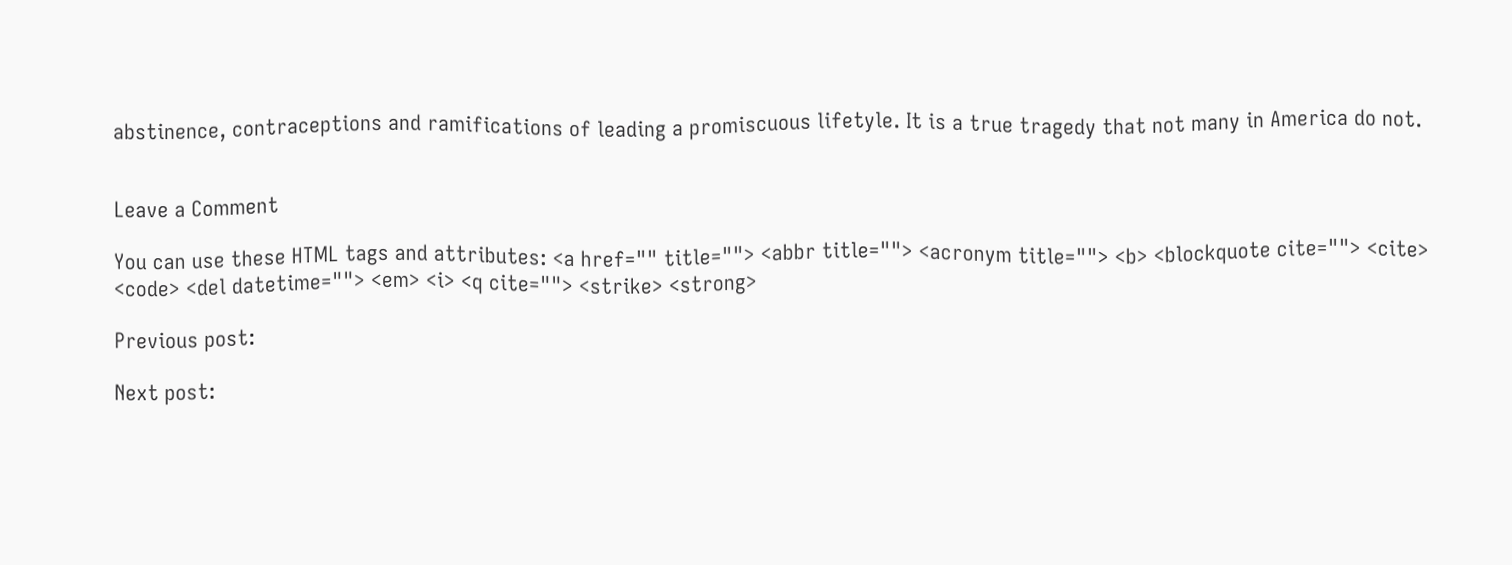abstinence, contraceptions and ramifications of leading a promiscuous lifetyle. It is a true tragedy that not many in America do not.


Leave a Comment

You can use these HTML tags and attributes: <a href="" title=""> <abbr title=""> <acronym title=""> <b> <blockquote cite=""> <cite> <code> <del datetime=""> <em> <i> <q cite=""> <strike> <strong>

Previous post:

Next post: